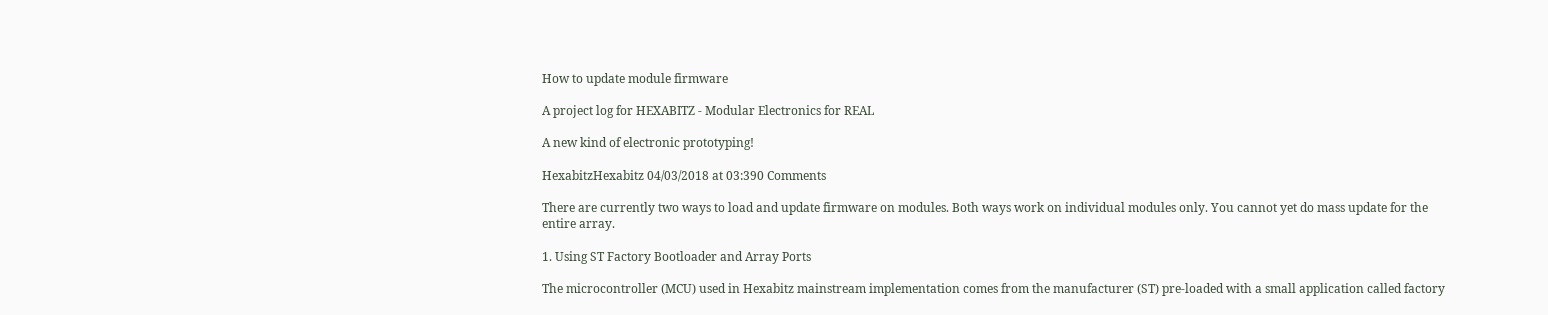How to update module firmware

A project log for HEXABITZ - Modular Electronics for REAL

A new kind of electronic prototyping!

HexabitzHexabitz 04/03/2018 at 03:390 Comments

There are currently two ways to load and update firmware on modules. Both ways work on individual modules only. You cannot yet do mass update for the entire array.

1. Using ST Factory Bootloader and Array Ports

The microcontroller (MCU) used in Hexabitz mainstream implementation comes from the manufacturer (ST) pre-loaded with a small application called factory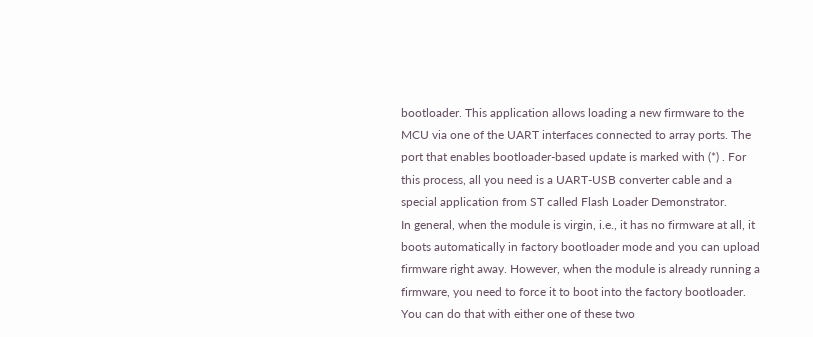bootloader. This application allows loading a new firmware to the MCU via one of the UART interfaces connected to array ports. The port that enables bootloader-based update is marked with (*) . For this process, all you need is a UART-USB converter cable and a special application from ST called Flash Loader Demonstrator.
In general, when the module is virgin, i.e., it has no firmware at all, it boots automatically in factory bootloader mode and you can upload firmware right away. However, when the module is already running a firmware, you need to force it to boot into the factory bootloader. You can do that with either one of these two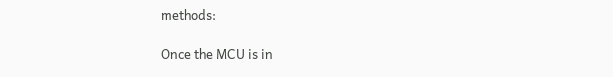methods:

Once the MCU is in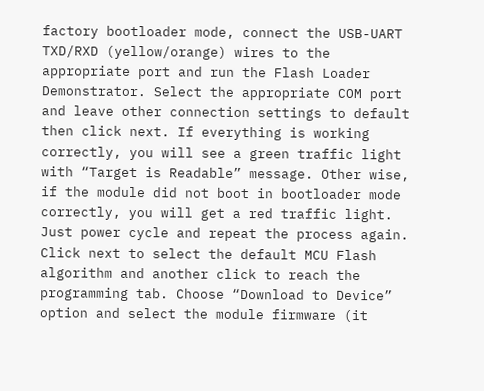factory bootloader mode, connect the USB-UART TXD/RXD (yellow/orange) wires to the appropriate port and run the Flash Loader Demonstrator. Select the appropriate COM port and leave other connection settings to default then click next. If everything is working correctly, you will see a green traffic light with “Target is Readable” message. Other wise, if the module did not boot in bootloader mode correctly, you will get a red traffic light. Just power cycle and repeat the process again. Click next to select the default MCU Flash algorithm and another click to reach the programming tab. Choose “Download to Device” option and select the module firmware (it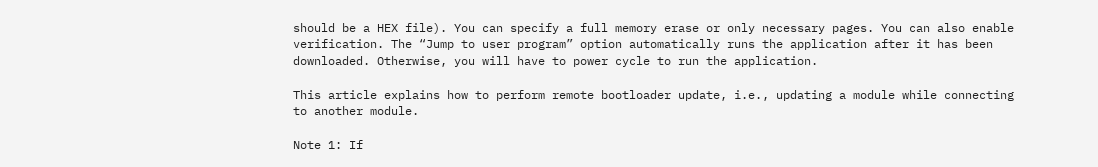should be a HEX file). You can specify a full memory erase or only necessary pages. You can also enable verification. The “Jump to user program” option automatically runs the application after it has been downloaded. Otherwise, you will have to power cycle to run the application.

This article explains how to perform remote bootloader update, i.e., updating a module while connecting to another module.

Note 1: If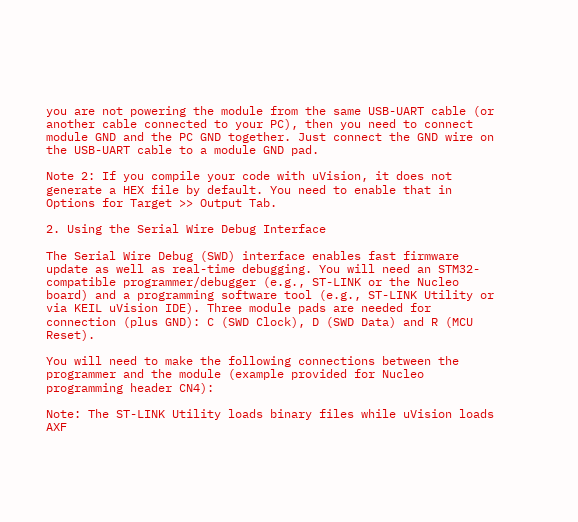you are not powering the module from the same USB-UART cable (or another cable connected to your PC), then you need to connect module GND and the PC GND together. Just connect the GND wire on the USB-UART cable to a module GND pad.

Note 2: If you compile your code with uVision, it does not generate a HEX file by default. You need to enable that in Options for Target >> Output Tab.

2. Using the Serial Wire Debug Interface

The Serial Wire Debug (SWD) interface enables fast firmware update as well as real-time debugging. You will need an STM32-compatible programmer/debugger (e.g., ST-LINK or the Nucleo board) and a programming software tool (e.g., ST-LINK Utility or via KEIL uVision IDE). Three module pads are needed for connection (plus GND): C (SWD Clock), D (SWD Data) and R (MCU Reset).

You will need to make the following connections between the programmer and the module (example provided for Nucleo programming header CN4):

Note: The ST-LINK Utility loads binary files while uVision loads AXF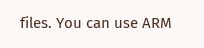files. You can use ARM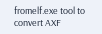fromelf.exe tool to convert AXF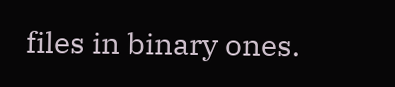files in binary ones.